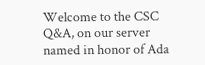Welcome to the CSC Q&A, on our server named in honor of Ada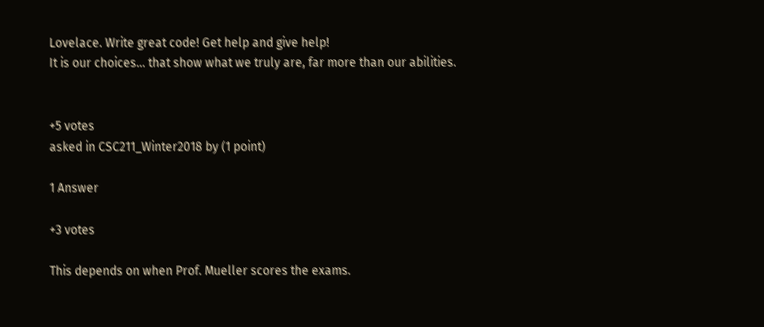Lovelace. Write great code! Get help and give help!
It is our choices... that show what we truly are, far more than our abilities.


+5 votes
asked in CSC211_Winter2018 by (1 point)

1 Answer

+3 votes

This depends on when Prof. Mueller scores the exams.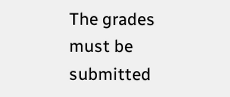The grades must be submitted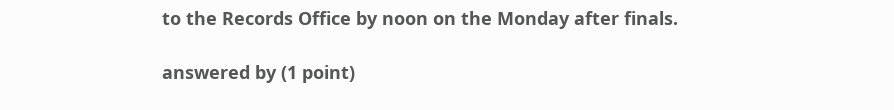to the Records Office by noon on the Monday after finals.

answered by (1 point)